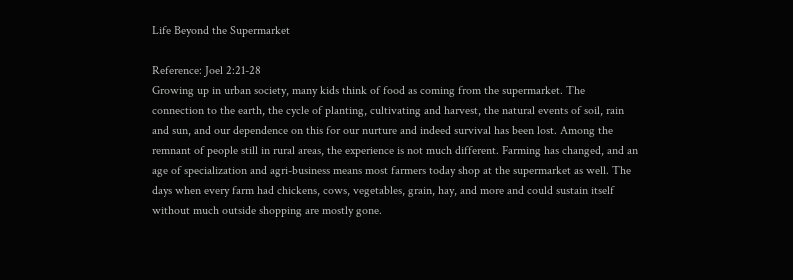Life Beyond the Supermarket

Reference: Joel 2:21-28
Growing up in urban society, many kids think of food as coming from the supermarket. The connection to the earth, the cycle of planting, cultivating and harvest, the natural events of soil, rain and sun, and our dependence on this for our nurture and indeed survival has been lost. Among the remnant of people still in rural areas, the experience is not much different. Farming has changed, and an age of specialization and agri-business means most farmers today shop at the supermarket as well. The days when every farm had chickens, cows, vegetables, grain, hay, and more and could sustain itself without much outside shopping are mostly gone.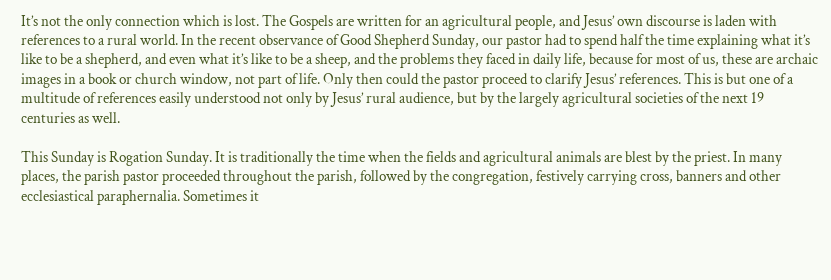It’s not the only connection which is lost. The Gospels are written for an agricultural people, and Jesus’ own discourse is laden with references to a rural world. In the recent observance of Good Shepherd Sunday, our pastor had to spend half the time explaining what it’s like to be a shepherd, and even what it’s like to be a sheep, and the problems they faced in daily life, because for most of us, these are archaic images in a book or church window, not part of life. Only then could the pastor proceed to clarify Jesus’ references. This is but one of a multitude of references easily understood not only by Jesus’ rural audience, but by the largely agricultural societies of the next 19 centuries as well.

This Sunday is Rogation Sunday. It is traditionally the time when the fields and agricultural animals are blest by the priest. In many places, the parish pastor proceeded throughout the parish, followed by the congregation, festively carrying cross, banners and other ecclesiastical paraphernalia. Sometimes it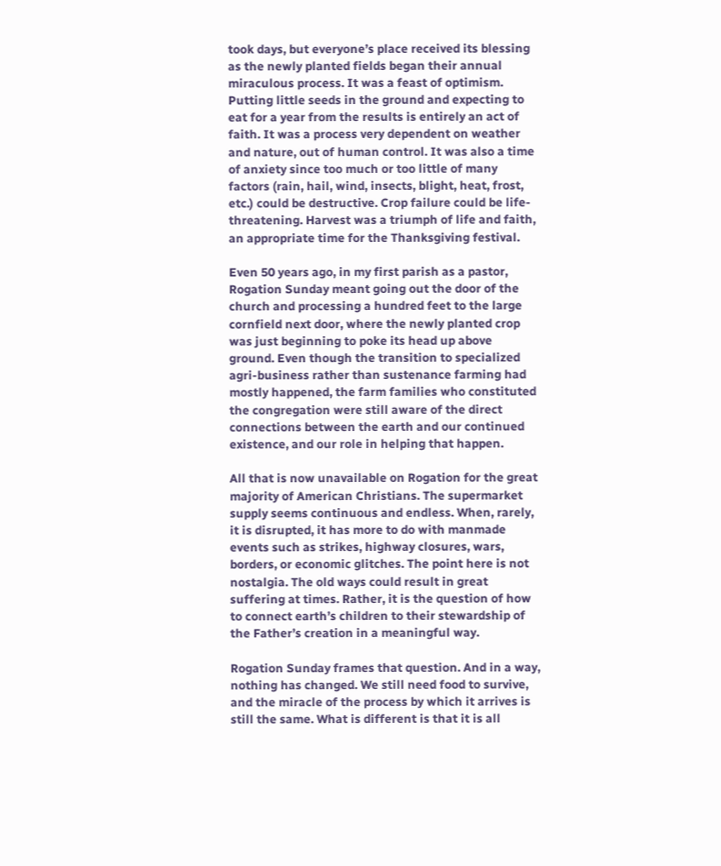took days, but everyone’s place received its blessing as the newly planted fields began their annual miraculous process. It was a feast of optimism. Putting little seeds in the ground and expecting to eat for a year from the results is entirely an act of faith. It was a process very dependent on weather and nature, out of human control. It was also a time of anxiety since too much or too little of many factors (rain, hail, wind, insects, blight, heat, frost, etc.) could be destructive. Crop failure could be life-threatening. Harvest was a triumph of life and faith, an appropriate time for the Thanksgiving festival.

Even 50 years ago, in my first parish as a pastor, Rogation Sunday meant going out the door of the church and processing a hundred feet to the large cornfield next door, where the newly planted crop was just beginning to poke its head up above ground. Even though the transition to specialized agri-business rather than sustenance farming had mostly happened, the farm families who constituted the congregation were still aware of the direct connections between the earth and our continued existence, and our role in helping that happen.

All that is now unavailable on Rogation for the great majority of American Christians. The supermarket supply seems continuous and endless. When, rarely, it is disrupted, it has more to do with manmade events such as strikes, highway closures, wars, borders, or economic glitches. The point here is not nostalgia. The old ways could result in great suffering at times. Rather, it is the question of how to connect earth’s children to their stewardship of the Father’s creation in a meaningful way.

Rogation Sunday frames that question. And in a way, nothing has changed. We still need food to survive, and the miracle of the process by which it arrives is still the same. What is different is that it is all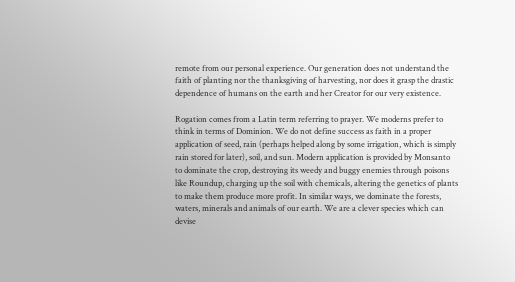remote from our personal experience. Our generation does not understand the faith of planting nor the thanksgiving of harvesting, nor does it grasp the drastic dependence of humans on the earth and her Creator for our very existence.

Rogation comes from a Latin term referring to prayer. We moderns prefer to think in terms of Dominion. We do not define success as faith in a proper application of seed, rain (perhaps helped along by some irrigation, which is simply rain stored for later), soil, and sun. Modern application is provided by Monsanto to dominate the crop, destroying its weedy and buggy enemies through poisons like Roundup, charging up the soil with chemicals, altering the genetics of plants to make them produce more profit. In similar ways, we dominate the forests, waters, minerals and animals of our earth. We are a clever species which can devise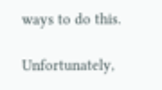ways to do this.

Unfortunately,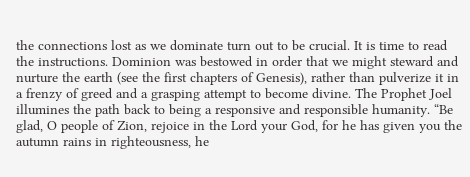the connections lost as we dominate turn out to be crucial. It is time to read the instructions. Dominion was bestowed in order that we might steward and nurture the earth (see the first chapters of Genesis), rather than pulverize it in a frenzy of greed and a grasping attempt to become divine. The Prophet Joel illumines the path back to being a responsive and responsible humanity. “Be glad, O people of Zion, rejoice in the Lord your God, for he has given you the autumn rains in righteousness, he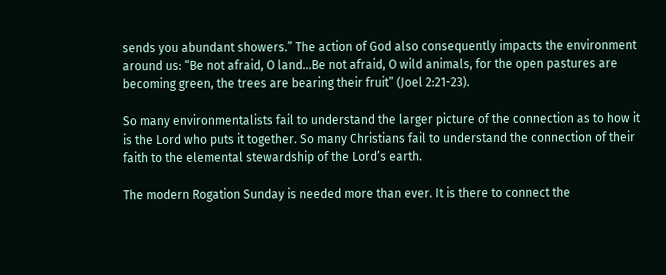sends you abundant showers.” The action of God also consequently impacts the environment around us: “Be not afraid, O land…Be not afraid, O wild animals, for the open pastures are becoming green, the trees are bearing their fruit” (Joel 2:21-23).

So many environmentalists fail to understand the larger picture of the connection as to how it is the Lord who puts it together. So many Christians fail to understand the connection of their faith to the elemental stewardship of the Lord’s earth.

The modern Rogation Sunday is needed more than ever. It is there to connect the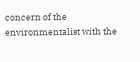concern of the environmentalist with the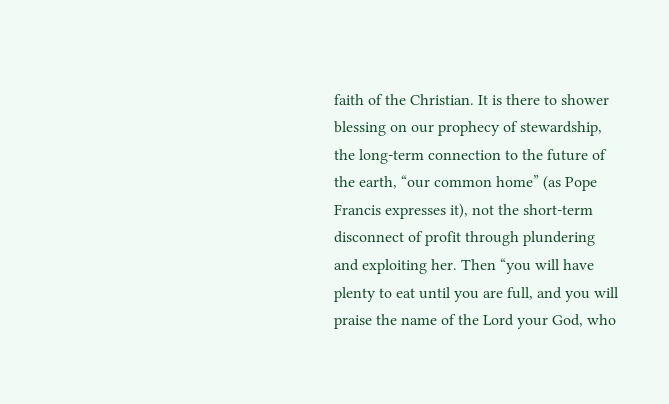faith of the Christian. It is there to shower blessing on our prophecy of stewardship, the long-term connection to the future of the earth, “our common home” (as Pope Francis expresses it), not the short-term disconnect of profit through plundering and exploiting her. Then “you will have plenty to eat until you are full, and you will praise the name of the Lord your God, who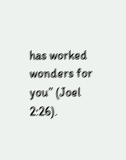has worked wonders for you” (Joel 2:26).